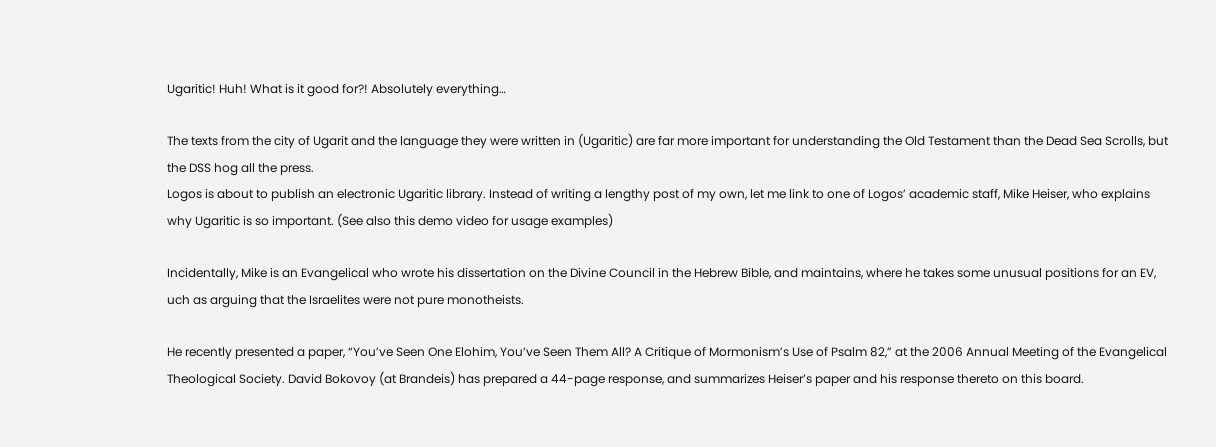Ugaritic! Huh! What is it good for?! Absolutely everything…

The texts from the city of Ugarit and the language they were written in (Ugaritic) are far more important for understanding the Old Testament than the Dead Sea Scrolls, but the DSS hog all the press.
Logos is about to publish an electronic Ugaritic library. Instead of writing a lengthy post of my own, let me link to one of Logos’ academic staff, Mike Heiser, who explains why Ugaritic is so important. (See also this demo video for usage examples)

Incidentally, Mike is an Evangelical who wrote his dissertation on the Divine Council in the Hebrew Bible, and maintains, where he takes some unusual positions for an EV, uch as arguing that the Israelites were not pure monotheists.

He recently presented a paper, “You’ve Seen One Elohim, You’ve Seen Them All? A Critique of Mormonism’s Use of Psalm 82,” at the 2006 Annual Meeting of the Evangelical Theological Society. David Bokovoy (at Brandeis) has prepared a 44-page response, and summarizes Heiser’s paper and his response thereto on this board.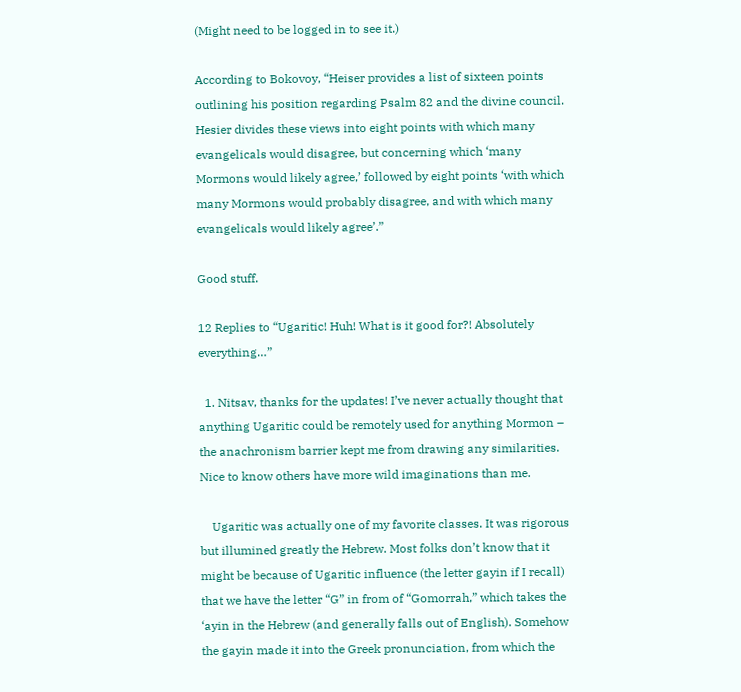(Might need to be logged in to see it.)

According to Bokovoy, “Heiser provides a list of sixteen points outlining his position regarding Psalm 82 and the divine council. Hesier divides these views into eight points with which many evangelicals would disagree, but concerning which ‘many Mormons would likely agree,’ followed by eight points ‘with which many Mormons would probably disagree, and with which many evangelicals would likely agree’.”

Good stuff.

12 Replies to “Ugaritic! Huh! What is it good for?! Absolutely everything…”

  1. Nitsav, thanks for the updates! I’ve never actually thought that anything Ugaritic could be remotely used for anything Mormon – the anachronism barrier kept me from drawing any similarities. Nice to know others have more wild imaginations than me.

    Ugaritic was actually one of my favorite classes. It was rigorous but illumined greatly the Hebrew. Most folks don’t know that it might be because of Ugaritic influence (the letter gayin if I recall) that we have the letter “G” in from of “Gomorrah,” which takes the ‘ayin in the Hebrew (and generally falls out of English). Somehow the gayin made it into the Greek pronunciation, from which the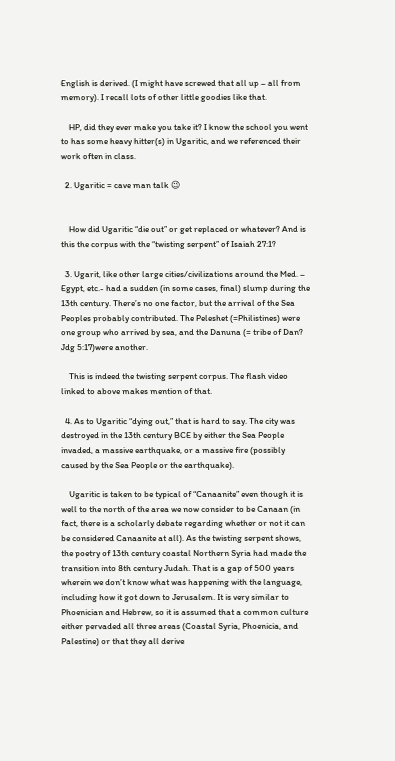English is derived. (I might have screwed that all up – all from memory). I recall lots of other little goodies like that.

    HP, did they ever make you take it? I know the school you went to has some heavy hitter(s) in Ugaritic, and we referenced their work often in class.

  2. Ugaritic = cave man talk 😉


    How did Ugaritic “die out” or get replaced or whatever? And is this the corpus with the “twisting serpent” of Isaiah 27:1?

  3. Ugarit, like other large cities/civilizations around the Med. – Egypt, etc.- had a sudden (in some cases, final) slump during the 13th century. There’s no one factor, but the arrival of the Sea Peoples probably contributed. The Peleshet (=Philistines) were one group who arrived by sea, and the Danuna (= tribe of Dan? Jdg 5:17)were another.

    This is indeed the twisting serpent corpus. The flash video linked to above makes mention of that.

  4. As to Ugaritic “dying out,” that is hard to say. The city was destroyed in the 13th century BCE by either the Sea People invaded, a massive earthquake, or a massive fire (possibly caused by the Sea People or the earthquake).

    Ugaritic is taken to be typical of “Canaanite” even though it is well to the north of the area we now consider to be Canaan (in fact, there is a scholarly debate regarding whether or not it can be considered Canaanite at all). As the twisting serpent shows, the poetry of 13th century coastal Northern Syria had made the transition into 8th century Judah. That is a gap of 500 years wherein we don’t know what was happening with the language, including how it got down to Jerusalem. It is very similar to Phoenician and Hebrew, so it is assumed that a common culture either pervaded all three areas (Coastal Syria, Phoenicia, and Palestine) or that they all derive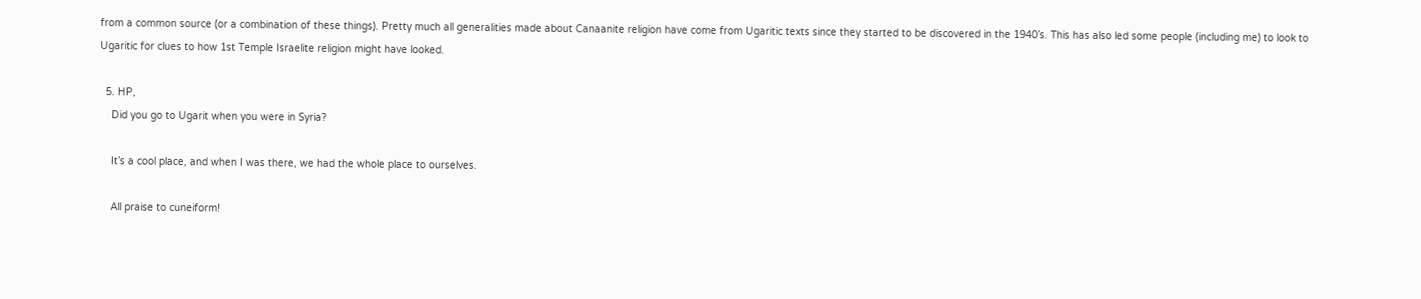from a common source (or a combination of these things). Pretty much all generalities made about Canaanite religion have come from Ugaritic texts since they started to be discovered in the 1940’s. This has also led some people (including me) to look to Ugaritic for clues to how 1st Temple Israelite religion might have looked.

  5. HP,
    Did you go to Ugarit when you were in Syria?

    It’s a cool place, and when I was there, we had the whole place to ourselves.

    All praise to cuneiform!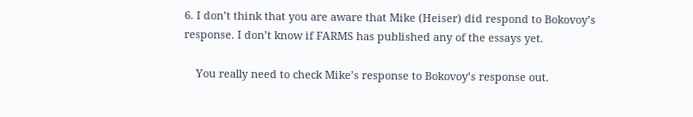6. I don’t think that you are aware that Mike (Heiser) did respond to Bokovoy’s response. I don’t know if FARMS has published any of the essays yet.

    You really need to check Mike’s response to Bokovoy’s response out.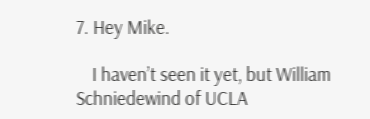7. Hey Mike.

    I haven’t seen it yet, but William Schniedewind of UCLA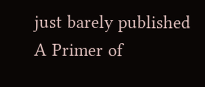just barely published A Primer of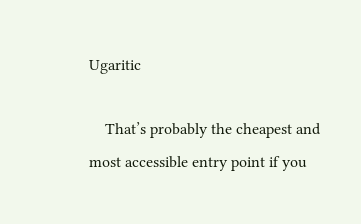Ugaritic

    That’s probably the cheapest and most accessible entry point if you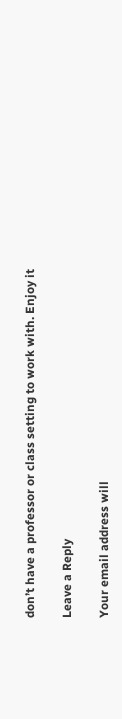don’t have a professor or class setting to work with. Enjoy it

Leave a Reply

Your email address will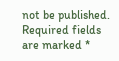not be published. Required fields are marked *